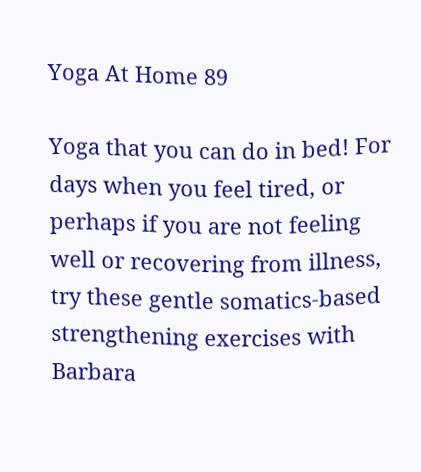Yoga At Home 89

Yoga that you can do in bed! For days when you feel tired, or perhaps if you are not feeling well or recovering from illness, try these gentle somatics-based strengthening exercises with Barbara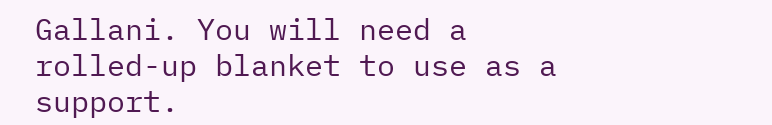Gallani. You will need a rolled-up blanket to use as a support.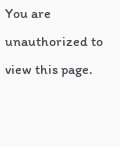You are unauthorized to view this page.